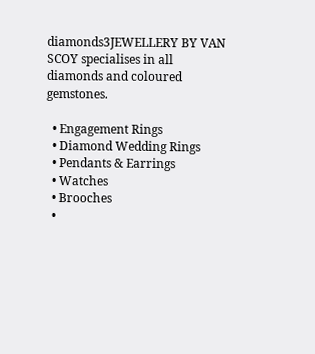diamonds3JEWELLERY BY VAN SCOY specialises in all diamonds and coloured gemstones.

  • Engagement Rings
  • Diamond Wedding Rings
  • Pendants & Earrings
  • Watches
  • Brooches
  •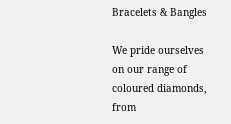Bracelets & Bangles

We pride ourselves on our range of coloured diamonds, from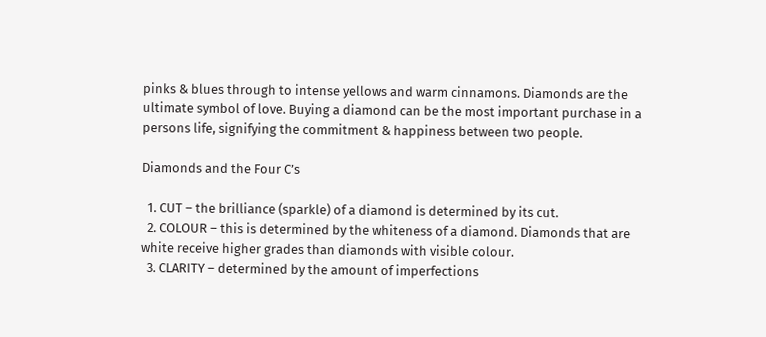pinks & blues through to intense yellows and warm cinnamons. Diamonds are the ultimate symbol of love. Buying a diamond can be the most important purchase in a persons life, signifying the commitment & happiness between two people.

Diamonds and the Four C’s

  1. CUT – the brilliance (sparkle) of a diamond is determined by its cut.
  2. COLOUR – this is determined by the whiteness of a diamond. Diamonds that are white receive higher grades than diamonds with visible colour.
  3. CLARITY – determined by the amount of imperfections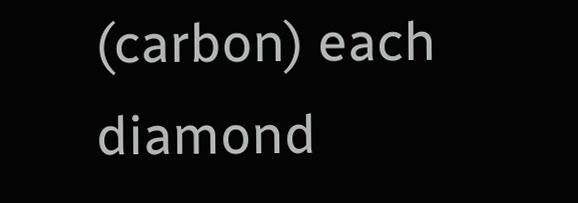(carbon) each diamond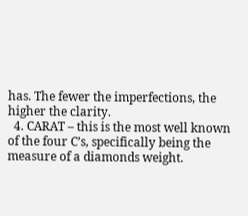has. The fewer the imperfections, the higher the clarity.
  4. CARAT – this is the most well known of the four C’s, specifically being the measure of a diamonds weight.